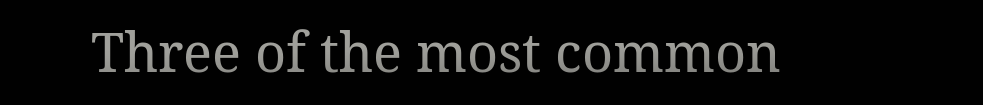Three of the most common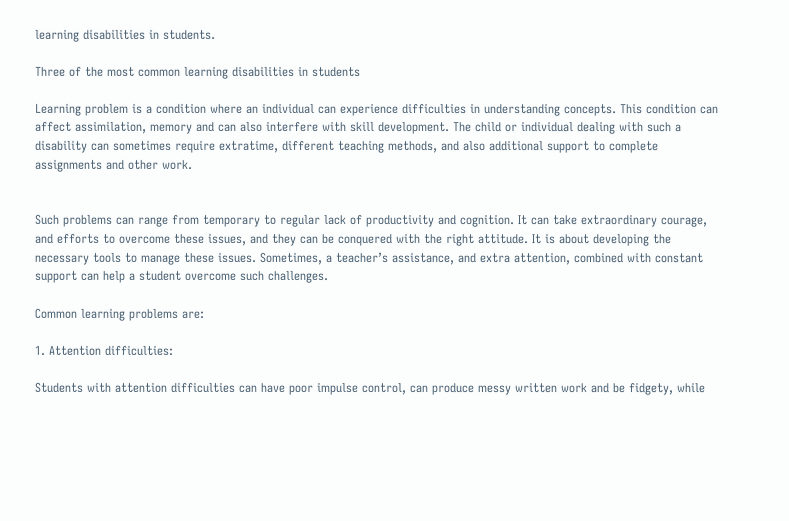learning disabilities in students.

Three of the most common learning disabilities in students

Learning problem is a condition where an individual can experience difficulties in understanding concepts. This condition can affect assimilation, memory and can also interfere with skill development. The child or individual dealing with such a disability can sometimes require extratime, different teaching methods, and also additional support to complete assignments and other work.


Such problems can range from temporary to regular lack of productivity and cognition. It can take extraordinary courage, and efforts to overcome these issues, and they can be conquered with the right attitude. It is about developing the necessary tools to manage these issues. Sometimes, a teacher’s assistance, and extra attention, combined with constant support can help a student overcome such challenges.

Common learning problems are:

1. Attention difficulties:

Students with attention difficulties can have poor impulse control, can produce messy written work and be fidgety, while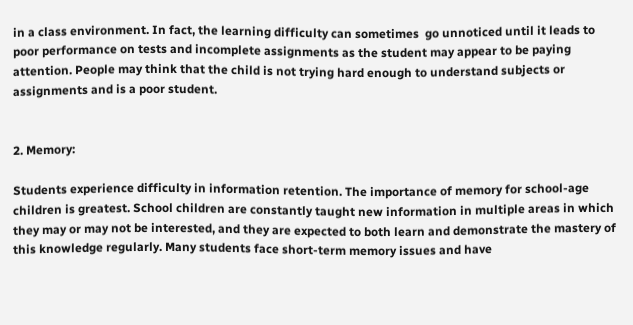in a class environment. In fact, the learning difficulty can sometimes  go unnoticed until it leads to poor performance on tests and incomplete assignments as the student may appear to be paying attention. People may think that the child is not trying hard enough to understand subjects or assignments and is a poor student.


2. Memory:

Students experience difficulty in information retention. The importance of memory for school-age children is greatest. School children are constantly taught new information in multiple areas in which they may or may not be interested, and they are expected to both learn and demonstrate the mastery of this knowledge regularly. Many students face short-term memory issues and have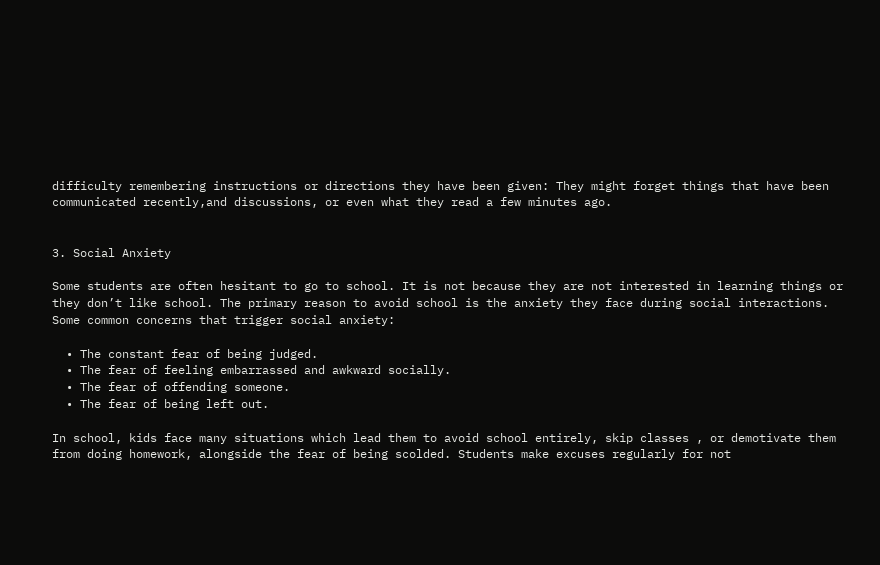difficulty remembering instructions or directions they have been given: They might forget things that have been communicated recently,and discussions, or even what they read a few minutes ago.


3. Social Anxiety

Some students are often hesitant to go to school. It is not because they are not interested in learning things or they don’t like school. The primary reason to avoid school is the anxiety they face during social interactions. Some common concerns that trigger social anxiety:

  • The constant fear of being judged.
  • The fear of feeling embarrassed and awkward socially.
  • The fear of offending someone.
  • The fear of being left out.

In school, kids face many situations which lead them to avoid school entirely, skip classes , or demotivate them from doing homework, alongside the fear of being scolded. Students make excuses regularly for not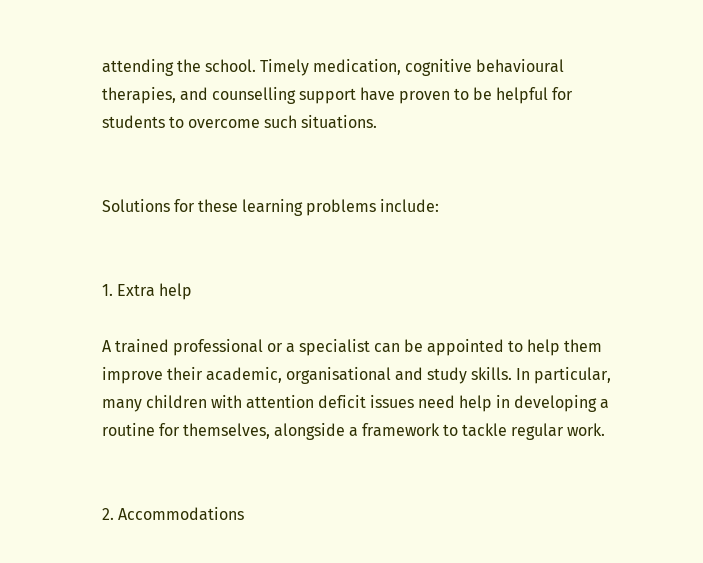attending the school. Timely medication, cognitive behavioural therapies, and counselling support have proven to be helpful for students to overcome such situations.


Solutions for these learning problems include:


1. Extra help

A trained professional or a specialist can be appointed to help them improve their academic, organisational and study skills. In particular, many children with attention deficit issues need help in developing a routine for themselves, alongside a framework to tackle regular work.


2. Accommodations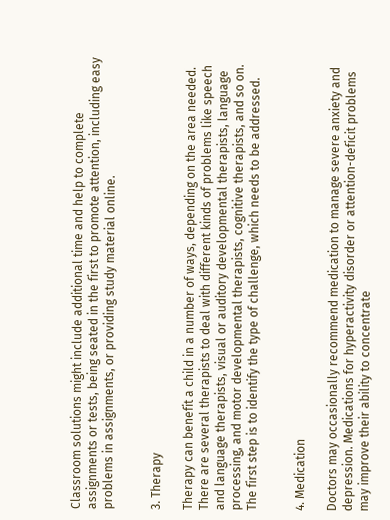Classroom solutions might include additional time and help to complete assignments or tests, being seated in the first to promote attention, including easy problems in assignments, or providing study material online.


3. Therapy

Therapy can benefit a child in a number of ways, depending on the area needed. There are several therapists to deal with different kinds of problems like speech and language therapists, visual or auditory developmental therapists, language processing, and motor developmental therapists, cognitive therapists, and so on. The first step is to identify the type of challenge, which needs to be addressed.


4. Medication

Doctors may occasionally recommend medication to manage severe anxiety and depression. Medications for hyperactivity disorder or attention-deficit problems may improve their ability to concentrate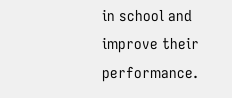in school and improve their performance.